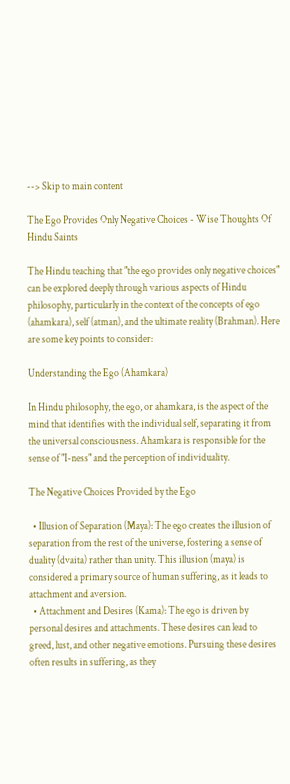--> Skip to main content

The Ego Provides Only Negative Choices - Wise Thoughts Of Hindu Saints

The Hindu teaching that "the ego provides only negative choices" can be explored deeply through various aspects of Hindu philosophy, particularly in the context of the concepts of ego (ahamkara), self (atman), and the ultimate reality (Brahman). Here are some key points to consider:

Understanding the Ego (Ahamkara)

In Hindu philosophy, the ego, or ahamkara, is the aspect of the mind that identifies with the individual self, separating it from the universal consciousness. Ahamkara is responsible for the sense of "I-ness" and the perception of individuality.

The Negative Choices Provided by the Ego

  • Illusion of Separation (Maya): The ego creates the illusion of separation from the rest of the universe, fostering a sense of duality (dvaita) rather than unity. This illusion (maya) is considered a primary source of human suffering, as it leads to attachment and aversion.
  • Attachment and Desires (Kama): The ego is driven by personal desires and attachments. These desires can lead to greed, lust, and other negative emotions. Pursuing these desires often results in suffering, as they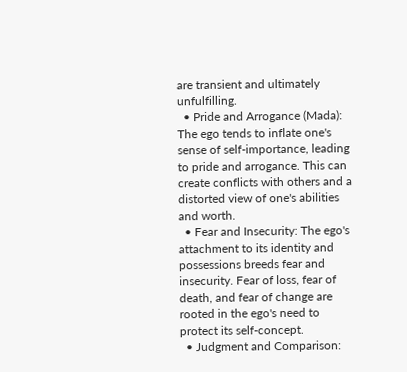are transient and ultimately unfulfilling.
  • Pride and Arrogance (Mada): The ego tends to inflate one's sense of self-importance, leading to pride and arrogance. This can create conflicts with others and a distorted view of one's abilities and worth.
  • Fear and Insecurity: The ego's attachment to its identity and possessions breeds fear and insecurity. Fear of loss, fear of death, and fear of change are rooted in the ego's need to protect its self-concept.
  • Judgment and Comparison: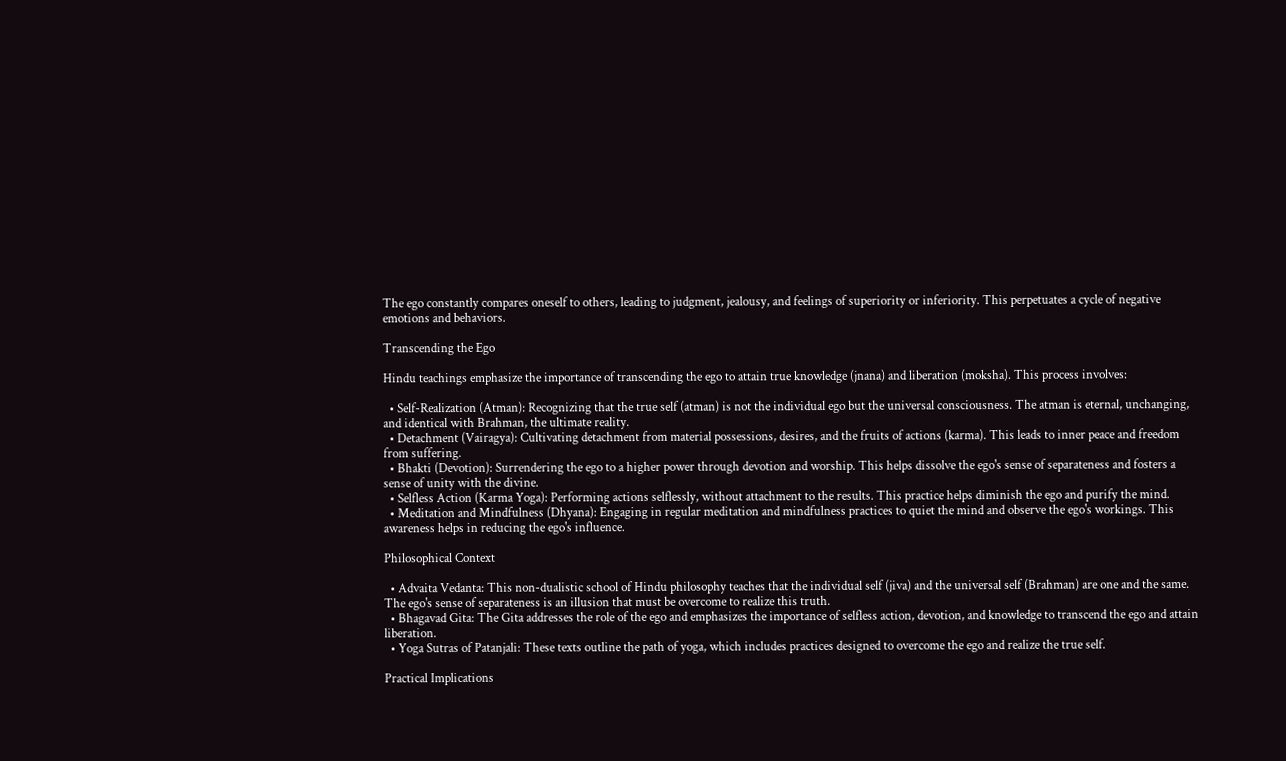The ego constantly compares oneself to others, leading to judgment, jealousy, and feelings of superiority or inferiority. This perpetuates a cycle of negative emotions and behaviors.

Transcending the Ego

Hindu teachings emphasize the importance of transcending the ego to attain true knowledge (jnana) and liberation (moksha). This process involves:

  • Self-Realization (Atman): Recognizing that the true self (atman) is not the individual ego but the universal consciousness. The atman is eternal, unchanging, and identical with Brahman, the ultimate reality.
  • Detachment (Vairagya): Cultivating detachment from material possessions, desires, and the fruits of actions (karma). This leads to inner peace and freedom from suffering.
  • Bhakti (Devotion): Surrendering the ego to a higher power through devotion and worship. This helps dissolve the ego's sense of separateness and fosters a sense of unity with the divine.
  • Selfless Action (Karma Yoga): Performing actions selflessly, without attachment to the results. This practice helps diminish the ego and purify the mind.
  • Meditation and Mindfulness (Dhyana): Engaging in regular meditation and mindfulness practices to quiet the mind and observe the ego's workings. This awareness helps in reducing the ego's influence.

Philosophical Context

  • Advaita Vedanta: This non-dualistic school of Hindu philosophy teaches that the individual self (jiva) and the universal self (Brahman) are one and the same. The ego's sense of separateness is an illusion that must be overcome to realize this truth.
  • Bhagavad Gita: The Gita addresses the role of the ego and emphasizes the importance of selfless action, devotion, and knowledge to transcend the ego and attain liberation.
  • Yoga Sutras of Patanjali: These texts outline the path of yoga, which includes practices designed to overcome the ego and realize the true self.

Practical Implications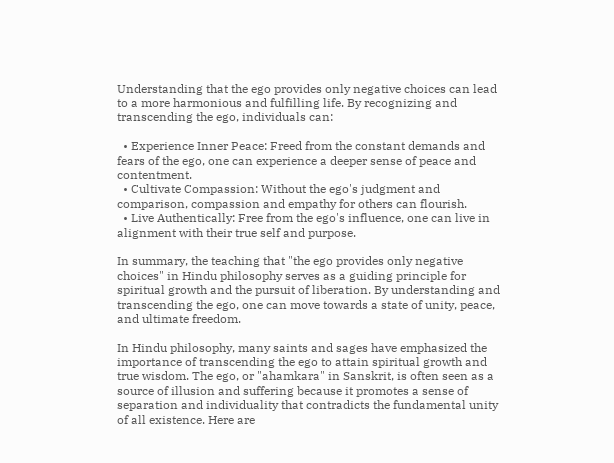Understanding that the ego provides only negative choices can lead to a more harmonious and fulfilling life. By recognizing and transcending the ego, individuals can:

  • Experience Inner Peace: Freed from the constant demands and fears of the ego, one can experience a deeper sense of peace and contentment.
  • Cultivate Compassion: Without the ego's judgment and comparison, compassion and empathy for others can flourish.
  • Live Authentically: Free from the ego's influence, one can live in alignment with their true self and purpose.

In summary, the teaching that "the ego provides only negative choices" in Hindu philosophy serves as a guiding principle for spiritual growth and the pursuit of liberation. By understanding and transcending the ego, one can move towards a state of unity, peace, and ultimate freedom.

In Hindu philosophy, many saints and sages have emphasized the importance of transcending the ego to attain spiritual growth and true wisdom. The ego, or "ahamkara" in Sanskrit, is often seen as a source of illusion and suffering because it promotes a sense of separation and individuality that contradicts the fundamental unity of all existence. Here are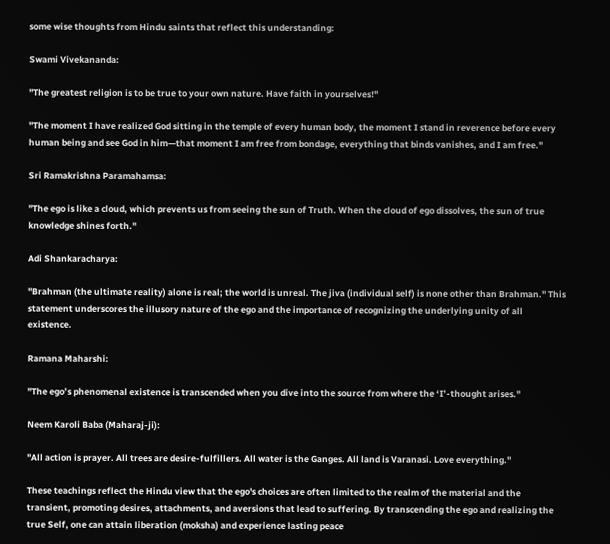some wise thoughts from Hindu saints that reflect this understanding:

Swami Vivekananda:

"The greatest religion is to be true to your own nature. Have faith in yourselves!"

"The moment I have realized God sitting in the temple of every human body, the moment I stand in reverence before every human being and see God in him—that moment I am free from bondage, everything that binds vanishes, and I am free."

Sri Ramakrishna Paramahamsa:

"The ego is like a cloud, which prevents us from seeing the sun of Truth. When the cloud of ego dissolves, the sun of true knowledge shines forth."

Adi Shankaracharya:

"Brahman (the ultimate reality) alone is real; the world is unreal. The jiva (individual self) is none other than Brahman." This statement underscores the illusory nature of the ego and the importance of recognizing the underlying unity of all existence.

Ramana Maharshi:

"The ego’s phenomenal existence is transcended when you dive into the source from where the ‘I’-thought arises."

Neem Karoli Baba (Maharaj-ji):

"All action is prayer. All trees are desire-fulfillers. All water is the Ganges. All land is Varanasi. Love everything."

These teachings reflect the Hindu view that the ego's choices are often limited to the realm of the material and the transient, promoting desires, attachments, and aversions that lead to suffering. By transcending the ego and realizing the true Self, one can attain liberation (moksha) and experience lasting peace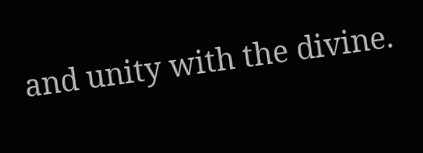and unity with the divine.